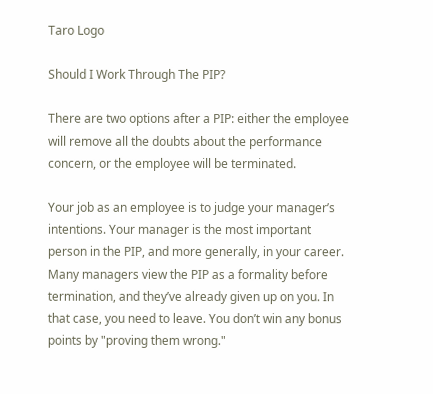Taro Logo

Should I Work Through The PIP?

There are two options after a PIP: either the employee will remove all the doubts about the performance concern, or the employee will be terminated.

Your job as an employee is to judge your manager’s intentions. Your manager is the most important person in the PIP, and more generally, in your career. Many managers view the PIP as a formality before termination, and they’ve already given up on you. In that case, you need to leave. You don’t win any bonus points by "proving them wrong."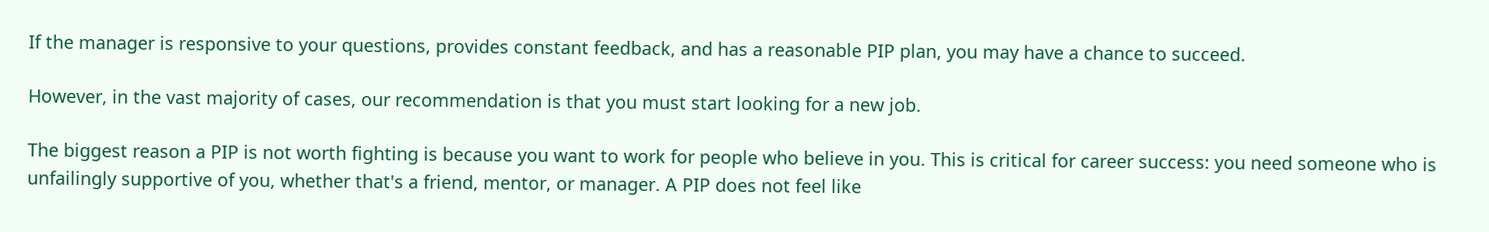If the manager is responsive to your questions, provides constant feedback, and has a reasonable PIP plan, you may have a chance to succeed.

However, in the vast majority of cases, our recommendation is that you must start looking for a new job.

The biggest reason a PIP is not worth fighting is because you want to work for people who believe in you. This is critical for career success: you need someone who is unfailingly supportive of you, whether that's a friend, mentor, or manager. A PIP does not feel like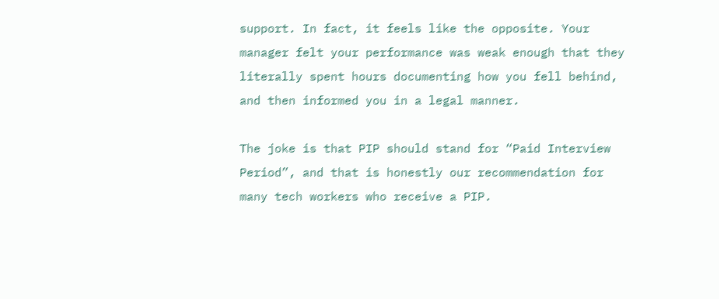support. In fact, it feels like the opposite. Your manager felt your performance was weak enough that they literally spent hours documenting how you fell behind, and then informed you in a legal manner.

The joke is that PIP should stand for “Paid Interview Period”, and that is honestly our recommendation for many tech workers who receive a PIP.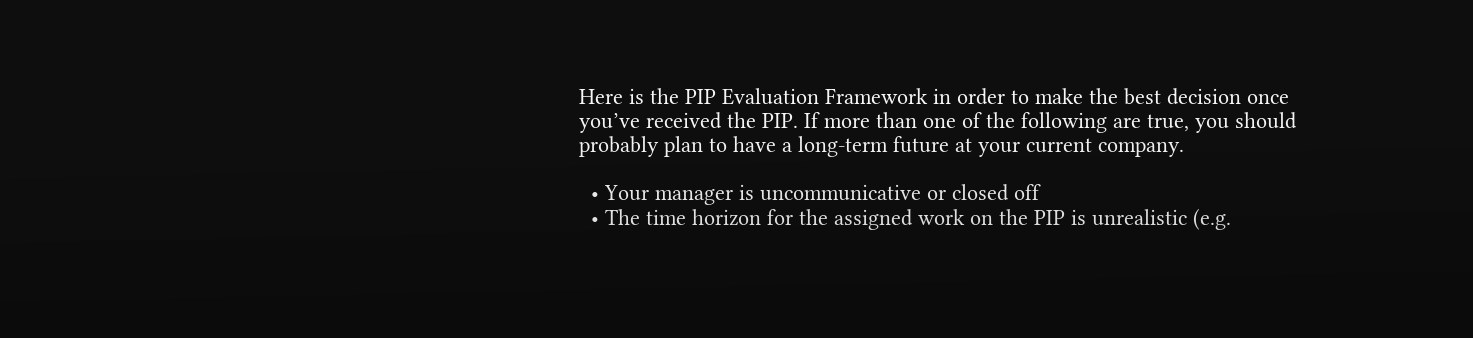Here is the PIP Evaluation Framework in order to make the best decision once you’ve received the PIP. If more than one of the following are true, you should probably plan to have a long-term future at your current company.

  • Your manager is uncommunicative or closed off
  • The time horizon for the assigned work on the PIP is unrealistic (e.g.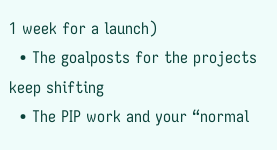1 week for a launch)
  • The goalposts for the projects keep shifting
  • The PIP work and your “normal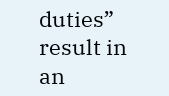duties” result in an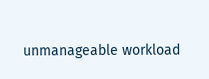unmanageable workload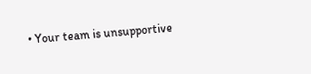• Your team is unsupportive